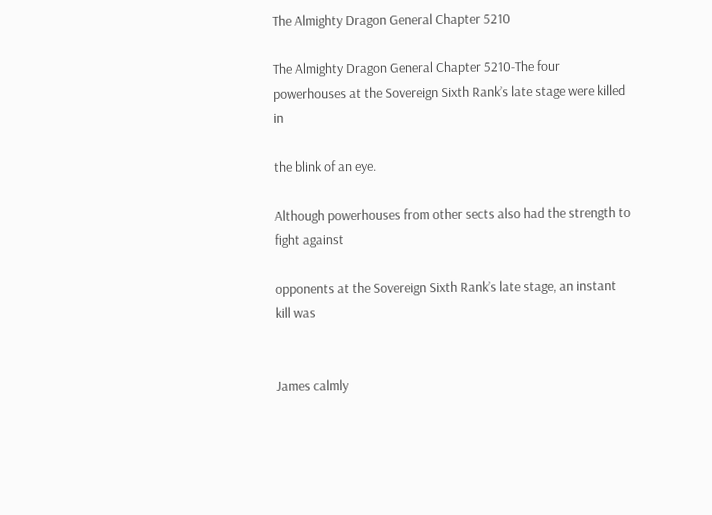The Almighty Dragon General Chapter 5210

The Almighty Dragon General Chapter 5210-The four powerhouses at the Sovereign Sixth Rank’s late stage were killed in

the blink of an eye.

Although powerhouses from other sects also had the strength to fight against

opponents at the Sovereign Sixth Rank’s late stage, an instant kill was


James calmly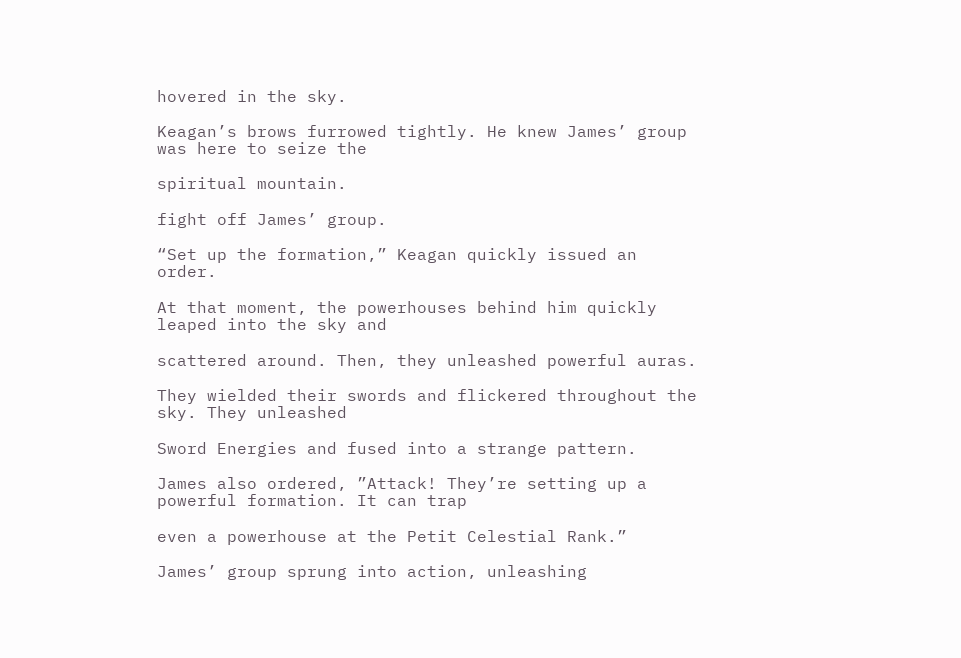hovered in the sky.

Keagan’s brows furrowed tightly. He knew James’ group was here to seize the

spiritual mountain.

fight off James’ group.

“Set up the formation,” Keagan quickly issued an order.

At that moment, the powerhouses behind him quickly leaped into the sky and

scattered around. Then, they unleashed powerful auras.

They wielded their swords and flickered throughout the sky. They unleashed

Sword Energies and fused into a strange pattern.

James also ordered, ”Attack! They’re setting up a powerful formation. It can trap

even a powerhouse at the Petit Celestial Rank.”

James’ group sprung into action, unleashing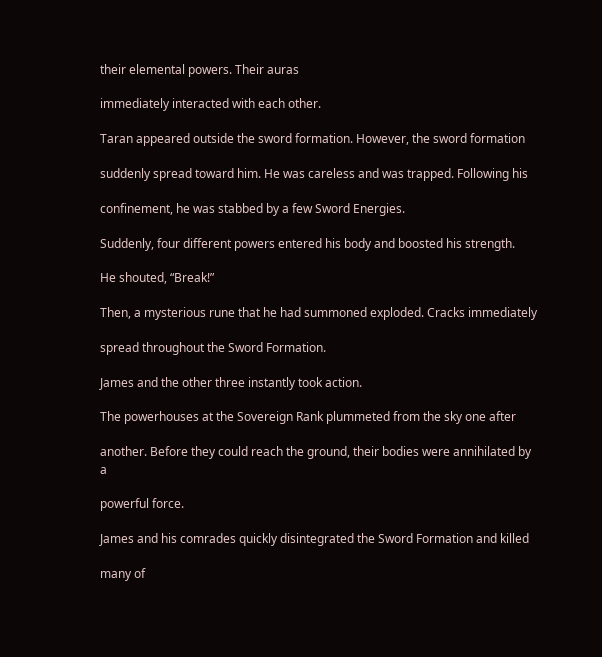their elemental powers. Their auras

immediately interacted with each other.

Taran appeared outside the sword formation. However, the sword formation

suddenly spread toward him. He was careless and was trapped. Following his

confinement, he was stabbed by a few Sword Energies.

Suddenly, four different powers entered his body and boosted his strength.

He shouted, “Break!”

Then, a mysterious rune that he had summoned exploded. Cracks immediately

spread throughout the Sword Formation.

James and the other three instantly took action.

The powerhouses at the Sovereign Rank plummeted from the sky one after

another. Before they could reach the ground, their bodies were annihilated by a

powerful force.

James and his comrades quickly disintegrated the Sword Formation and killed

many of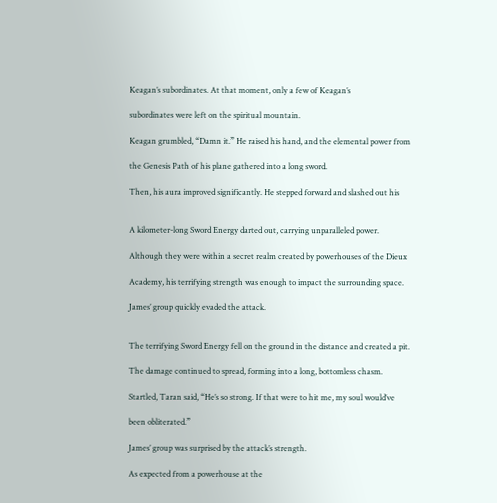Keagan’s subordinates. At that moment, only a few of Keagan’s

subordinates were left on the spiritual mountain.

Keagan grumbled, “Damn it.” He raised his hand, and the elemental power from

the Genesis Path of his plane gathered into a long sword.

Then, his aura improved significantly. He stepped forward and slashed out his


A kilometer-long Sword Energy darted out, carrying unparalleled power.

Although they were within a secret realm created by powerhouses of the Dieux

Academy, his terrifying strength was enough to impact the surrounding space.

James’ group quickly evaded the attack.


The terrifying Sword Energy fell on the ground in the distance and created a pit.

The damage continued to spread, forming into a long, bottomless chasm.

Startled, Taran said, “He’s so strong. If that were to hit me, my soul would’ve

been obliterated.”

James’ group was surprised by the attack’s strength.

As expected from a powerhouse at the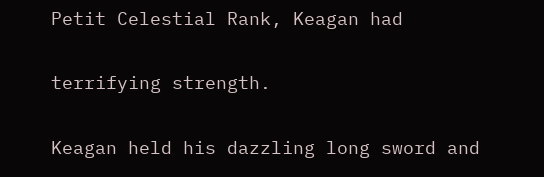Petit Celestial Rank, Keagan had

terrifying strength.

Keagan held his dazzling long sword and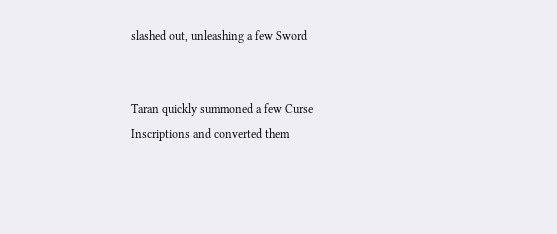slashed out, unleashing a few Sword


Taran quickly summoned a few Curse Inscriptions and converted them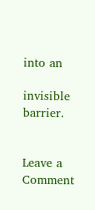into an

invisible barrier.


Leave a Comment